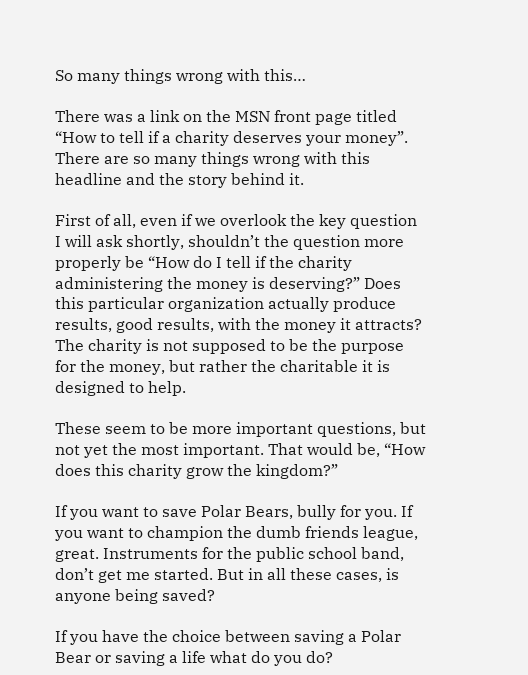So many things wrong with this…

There was a link on the MSN front page titled “How to tell if a charity deserves your money”. There are so many things wrong with this headline and the story behind it.

First of all, even if we overlook the key question I will ask shortly, shouldn’t the question more properly be “How do I tell if the charity administering the money is deserving?” Does this particular organization actually produce results, good results, with the money it attracts? The charity is not supposed to be the purpose for the money, but rather the charitable it is designed to help.

These seem to be more important questions, but not yet the most important. That would be, “How does this charity grow the kingdom?”

If you want to save Polar Bears, bully for you. If you want to champion the dumb friends league, great. Instruments for the public school band, don’t get me started. But in all these cases, is anyone being saved?

If you have the choice between saving a Polar Bear or saving a life what do you do?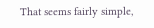That seems fairly simple,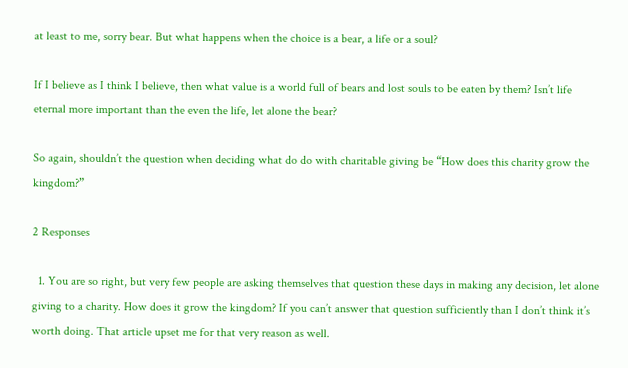at least to me, sorry bear. But what happens when the choice is a bear, a life or a soul?

If I believe as I think I believe, then what value is a world full of bears and lost souls to be eaten by them? Isn’t life eternal more important than the even the life, let alone the bear?

So again, shouldn’t the question when deciding what do do with charitable giving be “How does this charity grow the kingdom?”

2 Responses

  1. You are so right, but very few people are asking themselves that question these days in making any decision, let alone giving to a charity. How does it grow the kingdom? If you can’t answer that question sufficiently than I don’t think it’s worth doing. That article upset me for that very reason as well.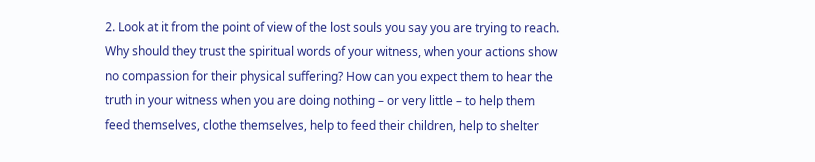2. Look at it from the point of view of the lost souls you say you are trying to reach. Why should they trust the spiritual words of your witness, when your actions show no compassion for their physical suffering? How can you expect them to hear the truth in your witness when you are doing nothing – or very little – to help them feed themselves, clothe themselves, help to feed their children, help to shelter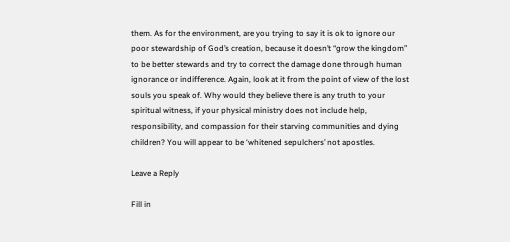them. As for the environment, are you trying to say it is ok to ignore our poor stewardship of God’s creation, because it doesn’t “grow the kingdom” to be better stewards and try to correct the damage done through human ignorance or indifference. Again, look at it from the point of view of the lost souls you speak of. Why would they believe there is any truth to your spiritual witness, if your physical ministry does not include help, responsibility, and compassion for their starving communities and dying children? You will appear to be ‘whitened sepulchers’ not apostles.

Leave a Reply

Fill in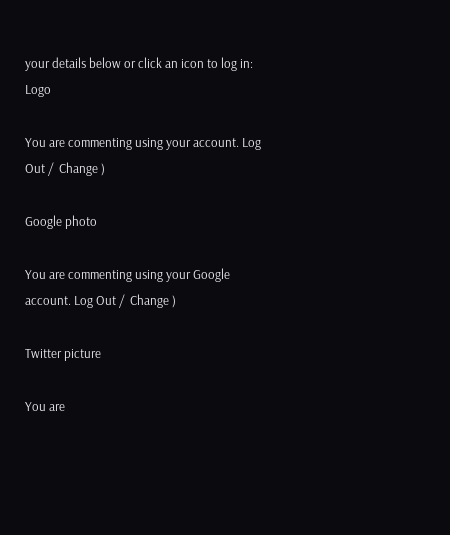your details below or click an icon to log in: Logo

You are commenting using your account. Log Out /  Change )

Google photo

You are commenting using your Google account. Log Out /  Change )

Twitter picture

You are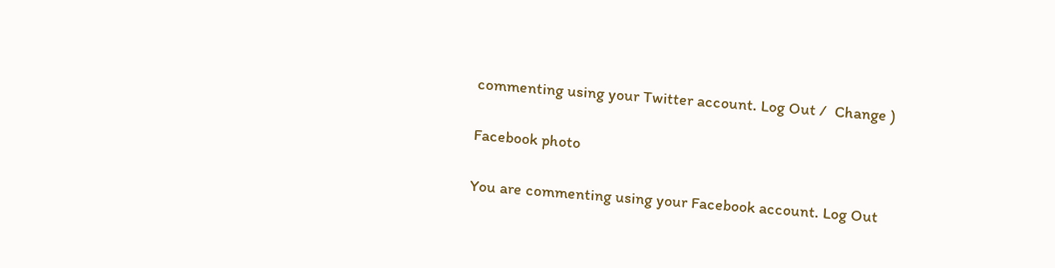commenting using your Twitter account. Log Out /  Change )

Facebook photo

You are commenting using your Facebook account. Log Out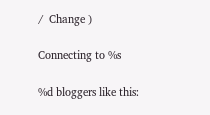/  Change )

Connecting to %s

%d bloggers like this: